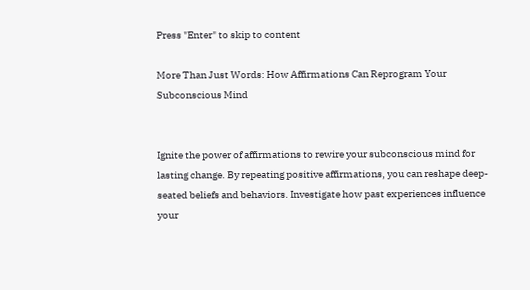Press "Enter" to skip to content

More Than Just Words: How Affirmations Can Reprogram Your Subconscious Mind


Ignite the power of affirmations to rewire your subconscious mind for lasting change. By repeating positive affirmations, you can reshape deep-seated beliefs and behaviors. Investigate how past experiences influence your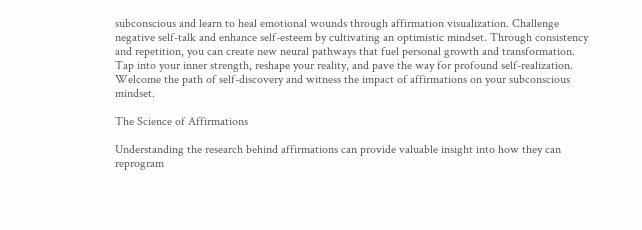subconscious and learn to heal emotional wounds through affirmation visualization. Challenge negative self-talk and enhance self-esteem by cultivating an optimistic mindset. Through consistency and repetition, you can create new neural pathways that fuel personal growth and transformation. Tap into your inner strength, reshape your reality, and pave the way for profound self-realization. Welcome the path of self-discovery and witness the impact of affirmations on your subconscious mindset.

The Science of Affirmations

Understanding the research behind affirmations can provide valuable insight into how they can reprogram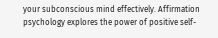your subconscious mind effectively. Affirmation psychology explores the power of positive self-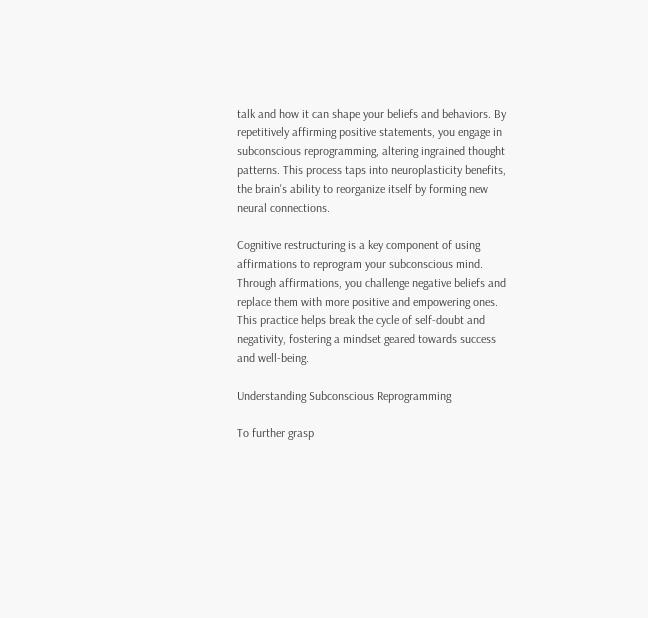talk and how it can shape your beliefs and behaviors. By repetitively affirming positive statements, you engage in subconscious reprogramming, altering ingrained thought patterns. This process taps into neuroplasticity benefits, the brain's ability to reorganize itself by forming new neural connections.

Cognitive restructuring is a key component of using affirmations to reprogram your subconscious mind. Through affirmations, you challenge negative beliefs and replace them with more positive and empowering ones. This practice helps break the cycle of self-doubt and negativity, fostering a mindset geared towards success and well-being.

Understanding Subconscious Reprogramming

To further grasp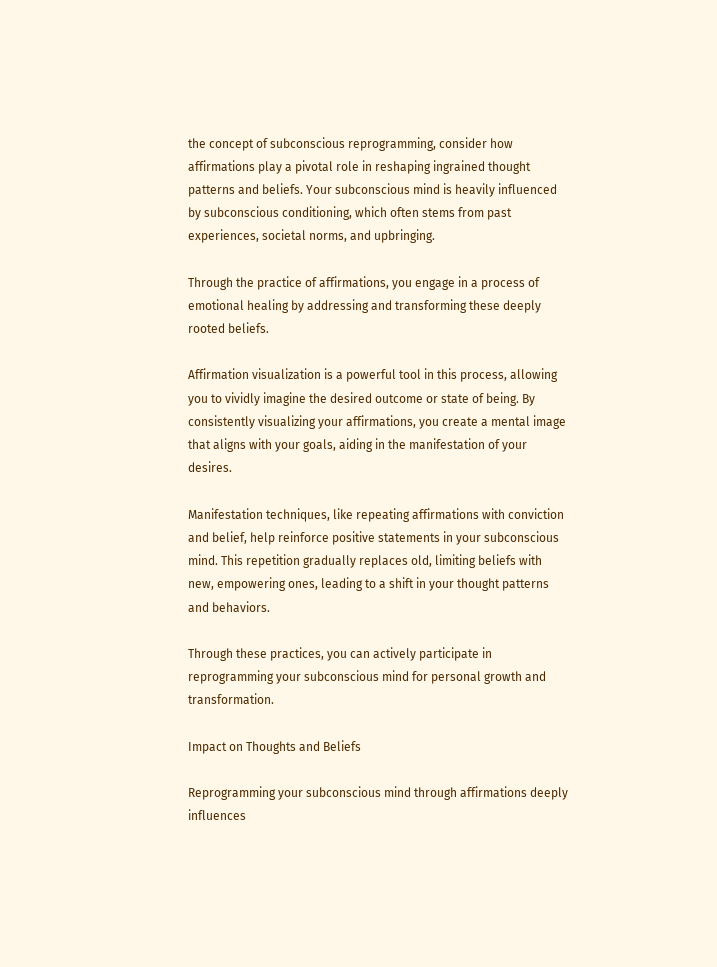the concept of subconscious reprogramming, consider how affirmations play a pivotal role in reshaping ingrained thought patterns and beliefs. Your subconscious mind is heavily influenced by subconscious conditioning, which often stems from past experiences, societal norms, and upbringing.

Through the practice of affirmations, you engage in a process of emotional healing by addressing and transforming these deeply rooted beliefs.

Affirmation visualization is a powerful tool in this process, allowing you to vividly imagine the desired outcome or state of being. By consistently visualizing your affirmations, you create a mental image that aligns with your goals, aiding in the manifestation of your desires.

Manifestation techniques, like repeating affirmations with conviction and belief, help reinforce positive statements in your subconscious mind. This repetition gradually replaces old, limiting beliefs with new, empowering ones, leading to a shift in your thought patterns and behaviors.

Through these practices, you can actively participate in reprogramming your subconscious mind for personal growth and transformation.

Impact on Thoughts and Beliefs

Reprogramming your subconscious mind through affirmations deeply influences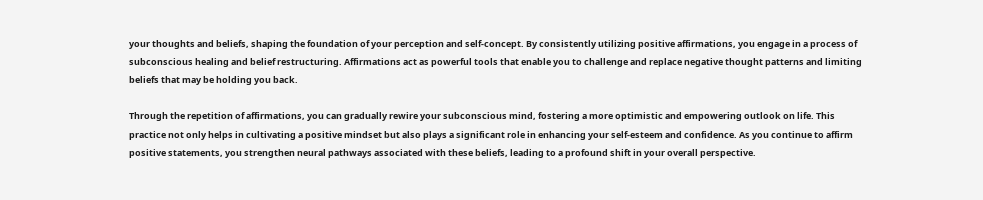your thoughts and beliefs, shaping the foundation of your perception and self-concept. By consistently utilizing positive affirmations, you engage in a process of subconscious healing and belief restructuring. Affirmations act as powerful tools that enable you to challenge and replace negative thought patterns and limiting beliefs that may be holding you back.

Through the repetition of affirmations, you can gradually rewire your subconscious mind, fostering a more optimistic and empowering outlook on life. This practice not only helps in cultivating a positive mindset but also plays a significant role in enhancing your self-esteem and confidence. As you continue to affirm positive statements, you strengthen neural pathways associated with these beliefs, leading to a profound shift in your overall perspective.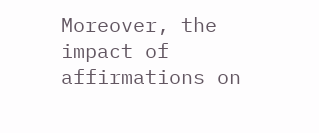Moreover, the impact of affirmations on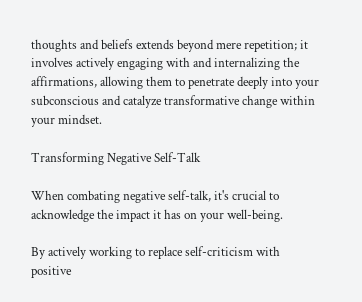thoughts and beliefs extends beyond mere repetition; it involves actively engaging with and internalizing the affirmations, allowing them to penetrate deeply into your subconscious and catalyze transformative change within your mindset.

Transforming Negative Self-Talk

When combating negative self-talk, it's crucial to acknowledge the impact it has on your well-being.

By actively working to replace self-criticism with positive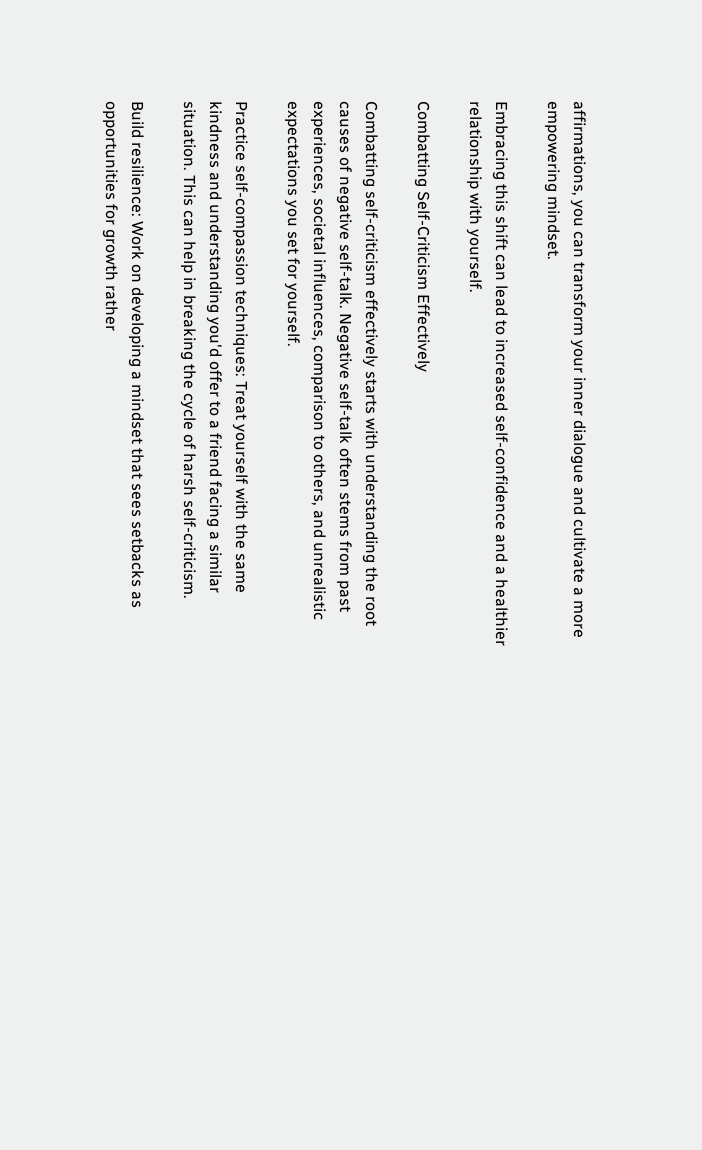affirmations, you can transform your inner dialogue and cultivate a more empowering mindset.

Embracing this shift can lead to increased self-confidence and a healthier relationship with yourself.

Combatting Self-Criticism Effectively

Combatting self-criticism effectively starts with understanding the root causes of negative self-talk. Negative self-talk often stems from past experiences, societal influences, comparison to others, and unrealistic expectations you set for yourself.

Practice self-compassion techniques: Treat yourself with the same kindness and understanding you'd offer to a friend facing a similar situation. This can help in breaking the cycle of harsh self-criticism.

Build resilience: Work on developing a mindset that sees setbacks as opportunities for growth rather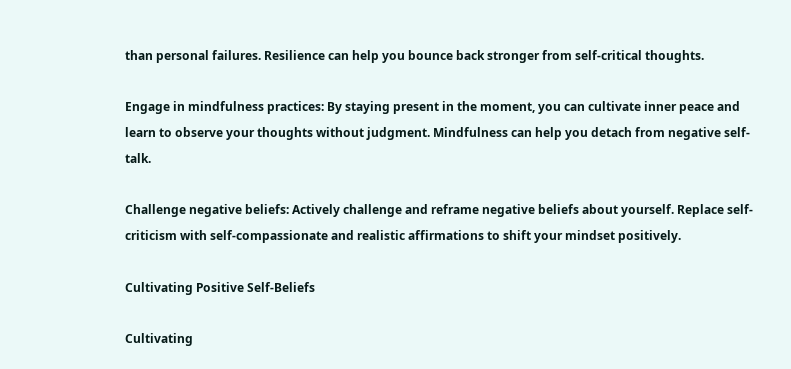than personal failures. Resilience can help you bounce back stronger from self-critical thoughts.

Engage in mindfulness practices: By staying present in the moment, you can cultivate inner peace and learn to observe your thoughts without judgment. Mindfulness can help you detach from negative self-talk.

Challenge negative beliefs: Actively challenge and reframe negative beliefs about yourself. Replace self-criticism with self-compassionate and realistic affirmations to shift your mindset positively.

Cultivating Positive Self-Beliefs

Cultivating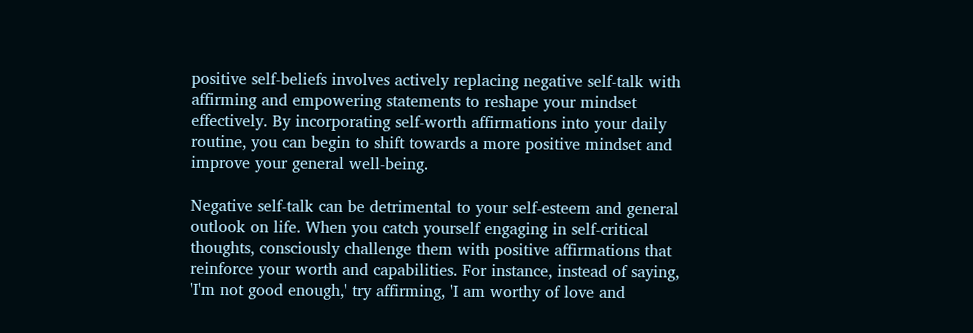positive self-beliefs involves actively replacing negative self-talk with affirming and empowering statements to reshape your mindset effectively. By incorporating self-worth affirmations into your daily routine, you can begin to shift towards a more positive mindset and improve your general well-being.

Negative self-talk can be detrimental to your self-esteem and general outlook on life. When you catch yourself engaging in self-critical thoughts, consciously challenge them with positive affirmations that reinforce your worth and capabilities. For instance, instead of saying, 'I'm not good enough,' try affirming, 'I am worthy of love and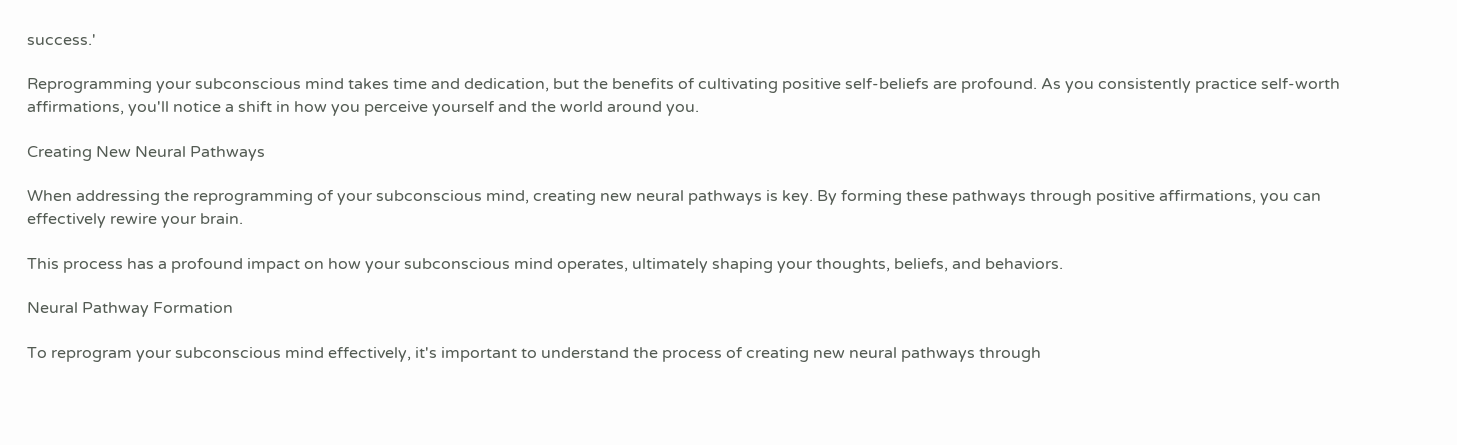success.'

Reprogramming your subconscious mind takes time and dedication, but the benefits of cultivating positive self-beliefs are profound. As you consistently practice self-worth affirmations, you'll notice a shift in how you perceive yourself and the world around you.

Creating New Neural Pathways

When addressing the reprogramming of your subconscious mind, creating new neural pathways is key. By forming these pathways through positive affirmations, you can effectively rewire your brain.

This process has a profound impact on how your subconscious mind operates, ultimately shaping your thoughts, beliefs, and behaviors.

Neural Pathway Formation

To reprogram your subconscious mind effectively, it's important to understand the process of creating new neural pathways through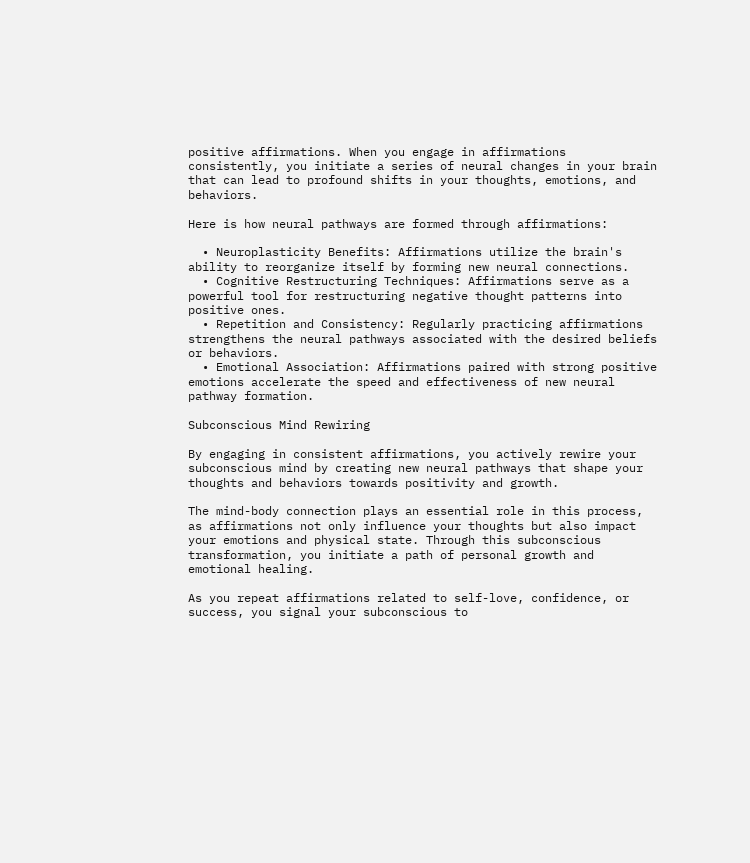positive affirmations. When you engage in affirmations consistently, you initiate a series of neural changes in your brain that can lead to profound shifts in your thoughts, emotions, and behaviors.

Here is how neural pathways are formed through affirmations:

  • Neuroplasticity Benefits: Affirmations utilize the brain's ability to reorganize itself by forming new neural connections.
  • Cognitive Restructuring Techniques: Affirmations serve as a powerful tool for restructuring negative thought patterns into positive ones.
  • Repetition and Consistency: Regularly practicing affirmations strengthens the neural pathways associated with the desired beliefs or behaviors.
  • Emotional Association: Affirmations paired with strong positive emotions accelerate the speed and effectiveness of new neural pathway formation.

Subconscious Mind Rewiring

By engaging in consistent affirmations, you actively rewire your subconscious mind by creating new neural pathways that shape your thoughts and behaviors towards positivity and growth.

The mind-body connection plays an essential role in this process, as affirmations not only influence your thoughts but also impact your emotions and physical state. Through this subconscious transformation, you initiate a path of personal growth and emotional healing.

As you repeat affirmations related to self-love, confidence, or success, you signal your subconscious to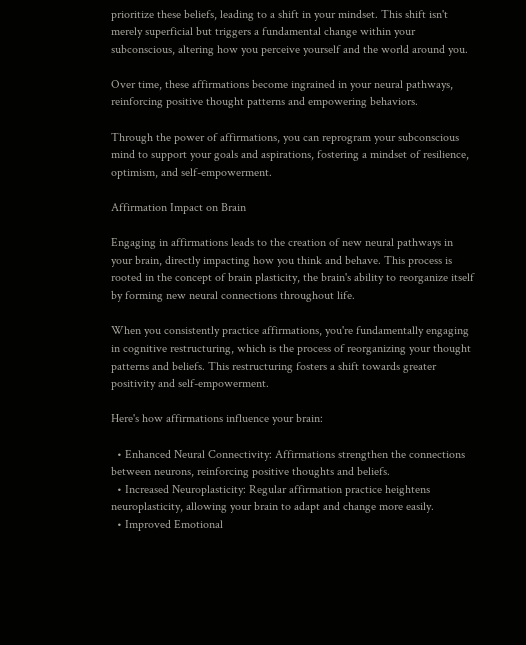prioritize these beliefs, leading to a shift in your mindset. This shift isn't merely superficial but triggers a fundamental change within your subconscious, altering how you perceive yourself and the world around you.

Over time, these affirmations become ingrained in your neural pathways, reinforcing positive thought patterns and empowering behaviors.

Through the power of affirmations, you can reprogram your subconscious mind to support your goals and aspirations, fostering a mindset of resilience, optimism, and self-empowerment.

Affirmation Impact on Brain

Engaging in affirmations leads to the creation of new neural pathways in your brain, directly impacting how you think and behave. This process is rooted in the concept of brain plasticity, the brain's ability to reorganize itself by forming new neural connections throughout life.

When you consistently practice affirmations, you're fundamentally engaging in cognitive restructuring, which is the process of reorganizing your thought patterns and beliefs. This restructuring fosters a shift towards greater positivity and self-empowerment.

Here's how affirmations influence your brain:

  • Enhanced Neural Connectivity: Affirmations strengthen the connections between neurons, reinforcing positive thoughts and beliefs.
  • Increased Neuroplasticity: Regular affirmation practice heightens neuroplasticity, allowing your brain to adapt and change more easily.
  • Improved Emotional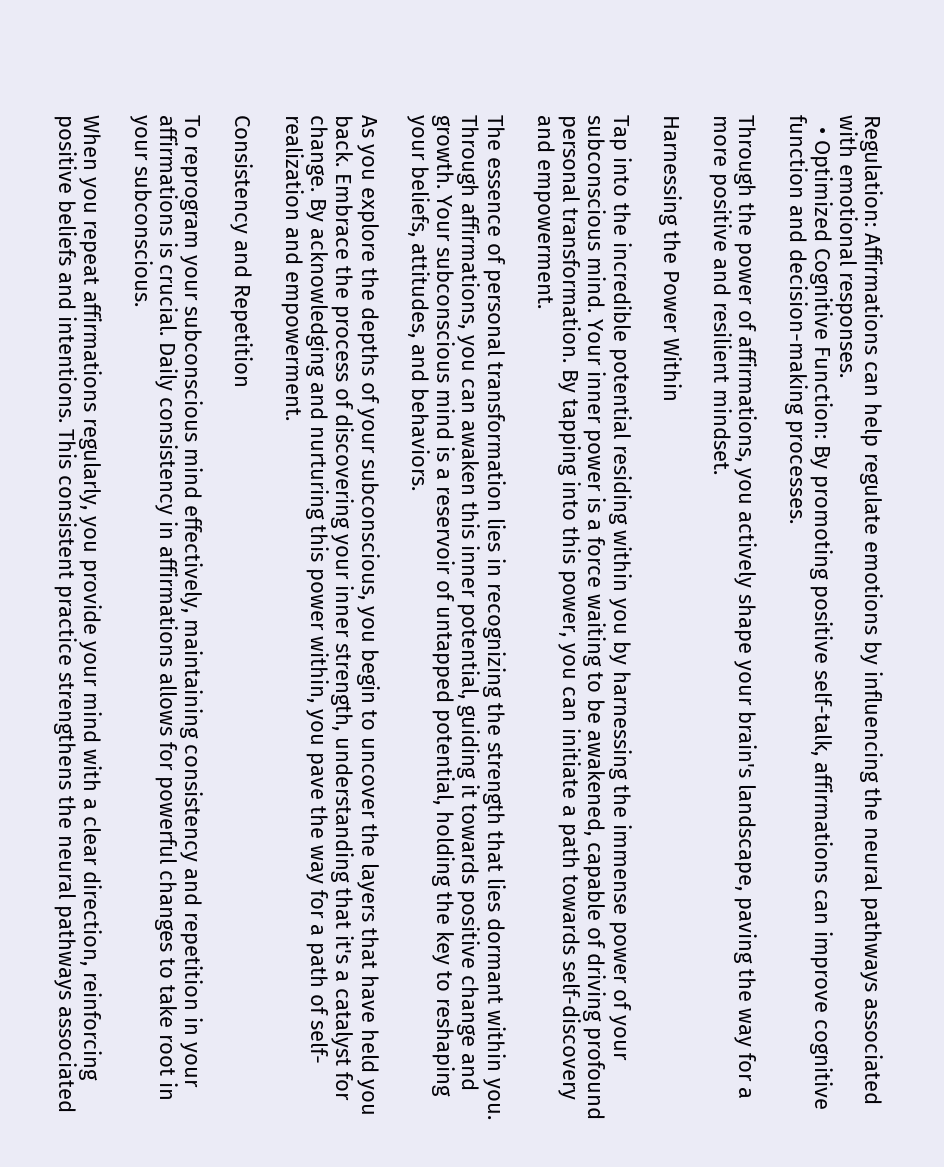Regulation: Affirmations can help regulate emotions by influencing the neural pathways associated with emotional responses.
  • Optimized Cognitive Function: By promoting positive self-talk, affirmations can improve cognitive function and decision-making processes.

Through the power of affirmations, you actively shape your brain's landscape, paving the way for a more positive and resilient mindset.

Harnessing the Power Within

Tap into the incredible potential residing within you by harnessing the immense power of your subconscious mind. Your inner power is a force waiting to be awakened, capable of driving profound personal transformation. By tapping into this power, you can initiate a path towards self-discovery and empowerment.

The essence of personal transformation lies in recognizing the strength that lies dormant within you. Through affirmations, you can awaken this inner potential, guiding it towards positive change and growth. Your subconscious mind is a reservoir of untapped potential, holding the key to reshaping your beliefs, attitudes, and behaviors.

As you explore the depths of your subconscious, you begin to uncover the layers that have held you back. Embrace the process of discovering your inner strength, understanding that it's a catalyst for change. By acknowledging and nurturing this power within, you pave the way for a path of self-realization and empowerment.

Consistency and Repetition

To reprogram your subconscious mind effectively, maintaining consistency and repetition in your affirmations is crucial. Daily consistency in affirmations allows for powerful changes to take root in your subconscious.

When you repeat affirmations regularly, you provide your mind with a clear direction, reinforcing positive beliefs and intentions. This consistent practice strengthens the neural pathways associated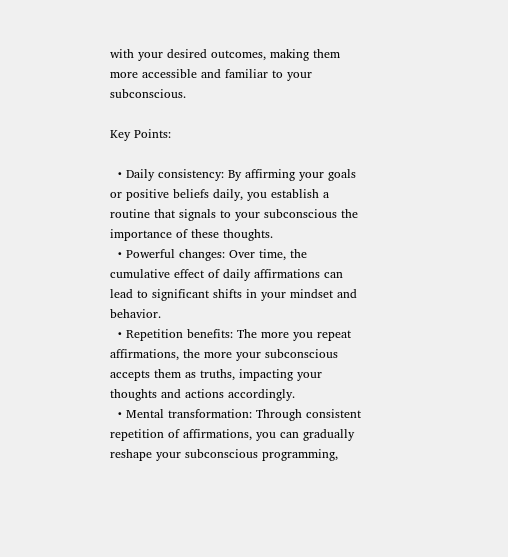with your desired outcomes, making them more accessible and familiar to your subconscious.

Key Points:

  • Daily consistency: By affirming your goals or positive beliefs daily, you establish a routine that signals to your subconscious the importance of these thoughts.
  • Powerful changes: Over time, the cumulative effect of daily affirmations can lead to significant shifts in your mindset and behavior.
  • Repetition benefits: The more you repeat affirmations, the more your subconscious accepts them as truths, impacting your thoughts and actions accordingly.
  • Mental transformation: Through consistent repetition of affirmations, you can gradually reshape your subconscious programming,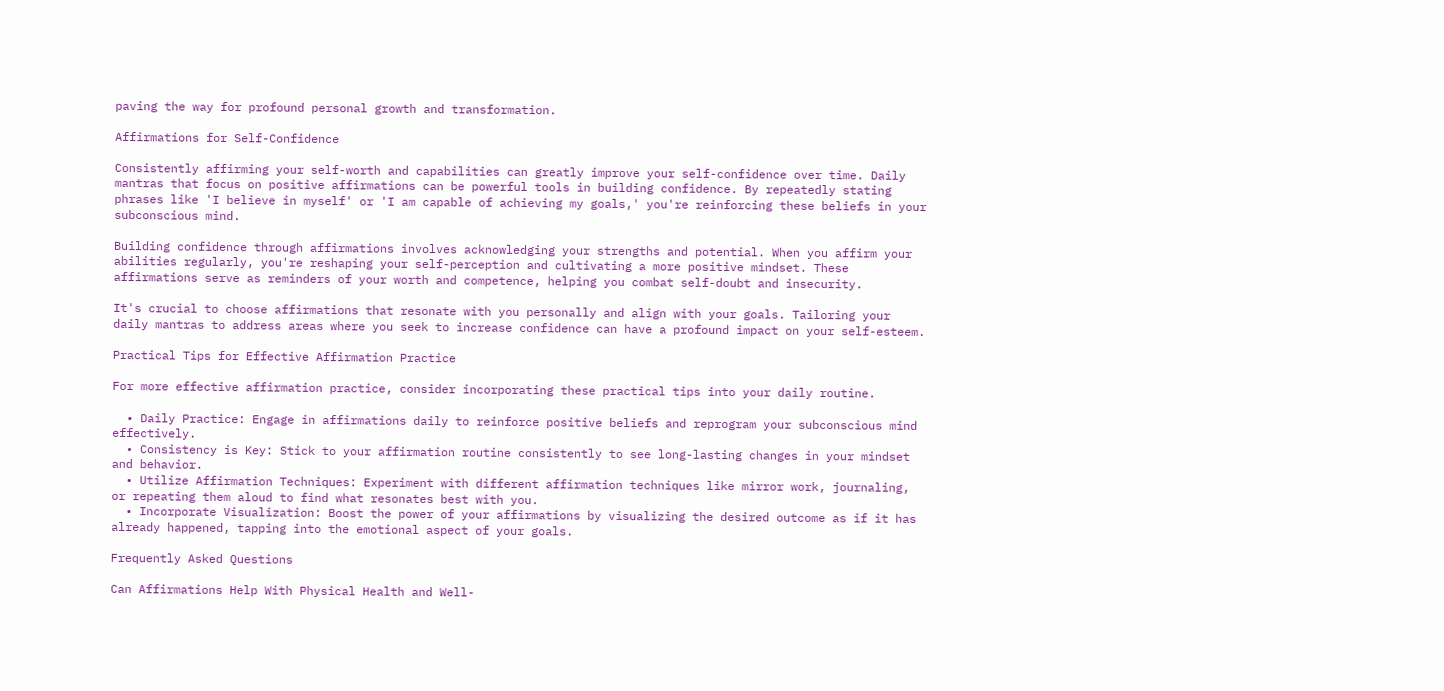paving the way for profound personal growth and transformation.

Affirmations for Self-Confidence

Consistently affirming your self-worth and capabilities can greatly improve your self-confidence over time. Daily mantras that focus on positive affirmations can be powerful tools in building confidence. By repeatedly stating phrases like 'I believe in myself' or 'I am capable of achieving my goals,' you're reinforcing these beliefs in your subconscious mind.

Building confidence through affirmations involves acknowledging your strengths and potential. When you affirm your abilities regularly, you're reshaping your self-perception and cultivating a more positive mindset. These affirmations serve as reminders of your worth and competence, helping you combat self-doubt and insecurity.

It's crucial to choose affirmations that resonate with you personally and align with your goals. Tailoring your daily mantras to address areas where you seek to increase confidence can have a profound impact on your self-esteem.

Practical Tips for Effective Affirmation Practice

For more effective affirmation practice, consider incorporating these practical tips into your daily routine.

  • Daily Practice: Engage in affirmations daily to reinforce positive beliefs and reprogram your subconscious mind effectively.
  • Consistency is Key: Stick to your affirmation routine consistently to see long-lasting changes in your mindset and behavior.
  • Utilize Affirmation Techniques: Experiment with different affirmation techniques like mirror work, journaling, or repeating them aloud to find what resonates best with you.
  • Incorporate Visualization: Boost the power of your affirmations by visualizing the desired outcome as if it has already happened, tapping into the emotional aspect of your goals.

Frequently Asked Questions

Can Affirmations Help With Physical Health and Well-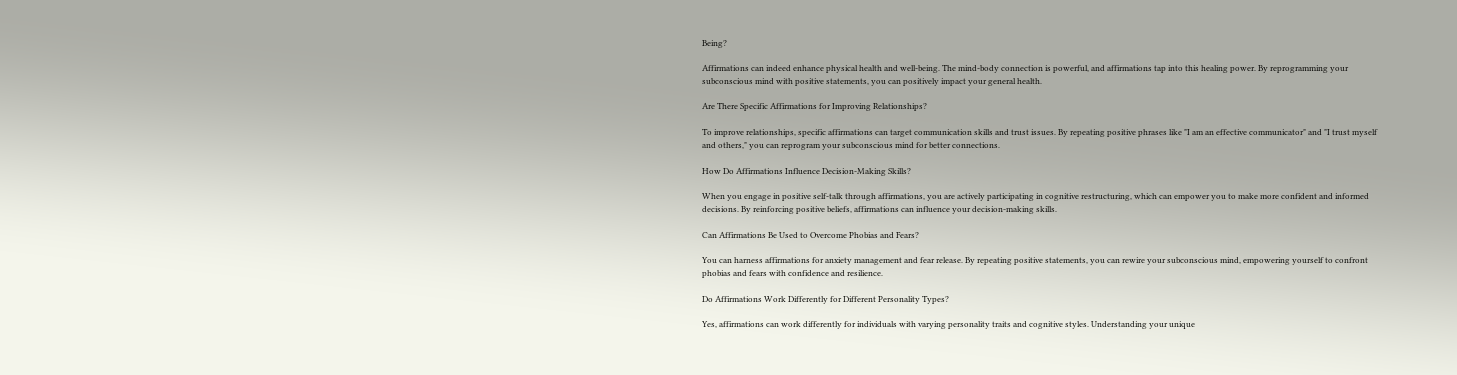Being?

Affirmations can indeed enhance physical health and well-being. The mind-body connection is powerful, and affirmations tap into this healing power. By reprogramming your subconscious mind with positive statements, you can positively impact your general health.

Are There Specific Affirmations for Improving Relationships?

To improve relationships, specific affirmations can target communication skills and trust issues. By repeating positive phrases like "I am an effective communicator" and "I trust myself and others," you can reprogram your subconscious mind for better connections.

How Do Affirmations Influence Decision-Making Skills?

When you engage in positive self-talk through affirmations, you are actively participating in cognitive restructuring, which can empower you to make more confident and informed decisions. By reinforcing positive beliefs, affirmations can influence your decision-making skills.

Can Affirmations Be Used to Overcome Phobias and Fears?

You can harness affirmations for anxiety management and fear release. By repeating positive statements, you can rewire your subconscious mind, empowering yourself to confront phobias and fears with confidence and resilience.

Do Affirmations Work Differently for Different Personality Types?

Yes, affirmations can work differently for individuals with varying personality traits and cognitive styles. Understanding your unique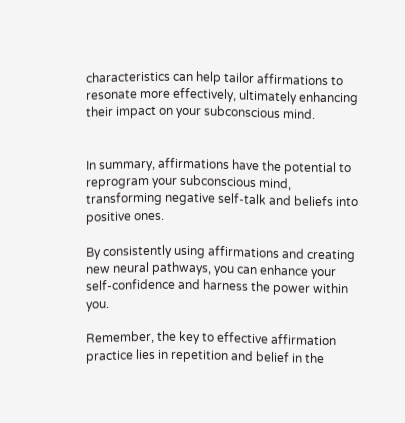characteristics can help tailor affirmations to resonate more effectively, ultimately enhancing their impact on your subconscious mind.


In summary, affirmations have the potential to reprogram your subconscious mind, transforming negative self-talk and beliefs into positive ones.

By consistently using affirmations and creating new neural pathways, you can enhance your self-confidence and harness the power within you.

Remember, the key to effective affirmation practice lies in repetition and belief in the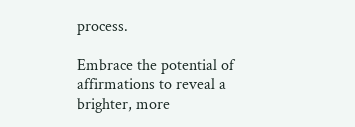process.

Embrace the potential of affirmations to reveal a brighter, more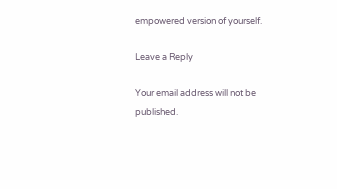empowered version of yourself.

Leave a Reply

Your email address will not be published.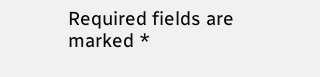Required fields are marked *